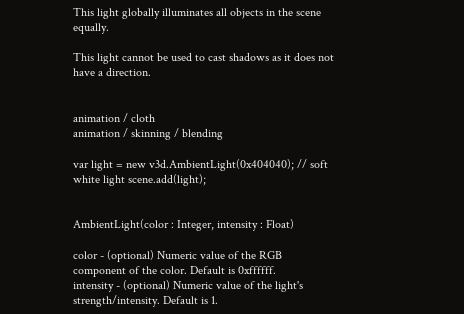This light globally illuminates all objects in the scene equally.

This light cannot be used to cast shadows as it does not have a direction.


animation / cloth
animation / skinning / blending

var light = new v3d.AmbientLight(0x404040); // soft white light scene.add(light);


AmbientLight(color : Integer, intensity : Float)

color - (optional) Numeric value of the RGB component of the color. Default is 0xffffff.
intensity - (optional) Numeric value of the light's strength/intensity. Default is 1.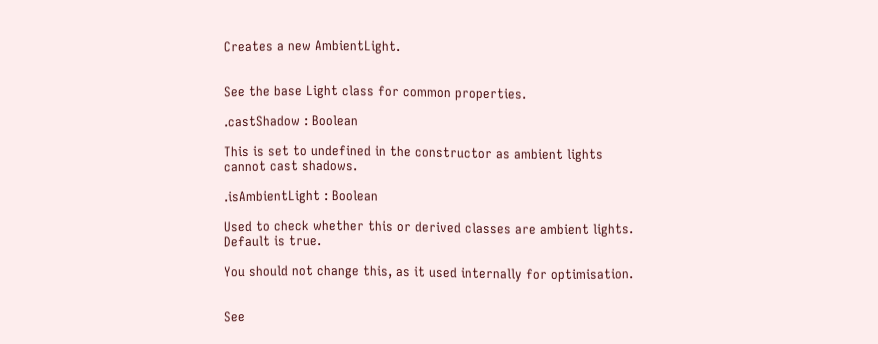Creates a new AmbientLight.


See the base Light class for common properties.

.castShadow : Boolean

This is set to undefined in the constructor as ambient lights cannot cast shadows.

.isAmbientLight : Boolean

Used to check whether this or derived classes are ambient lights. Default is true.

You should not change this, as it used internally for optimisation.


See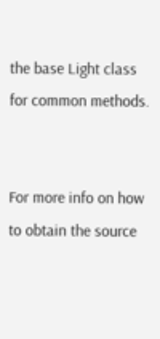the base Light class for common methods.


For more info on how to obtain the source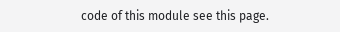code of this module see this page.